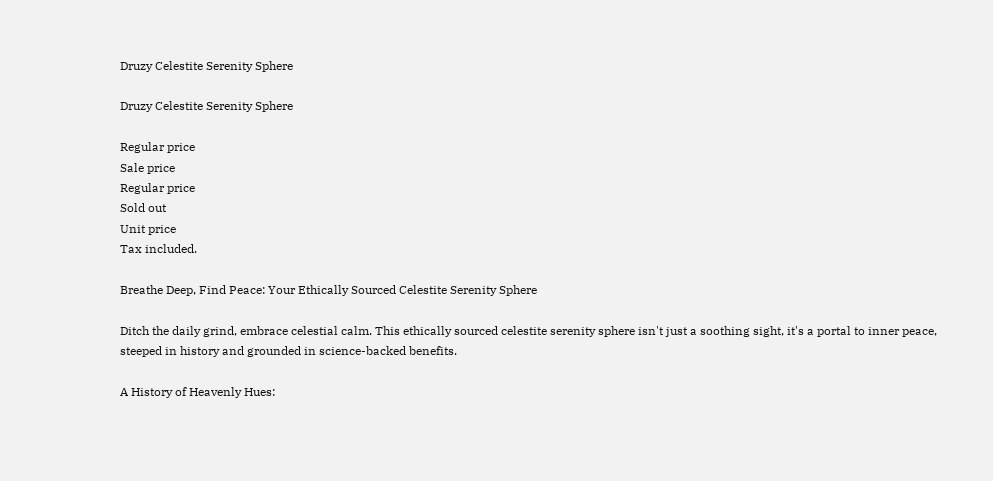Druzy Celestite Serenity Sphere

Druzy Celestite Serenity Sphere

Regular price
Sale price
Regular price
Sold out
Unit price
Tax included.

Breathe Deep, Find Peace: Your Ethically Sourced Celestite Serenity Sphere

Ditch the daily grind, embrace celestial calm. This ethically sourced celestite serenity sphere isn't just a soothing sight, it's a portal to inner peace, steeped in history and grounded in science-backed benefits.

A History of Heavenly Hues: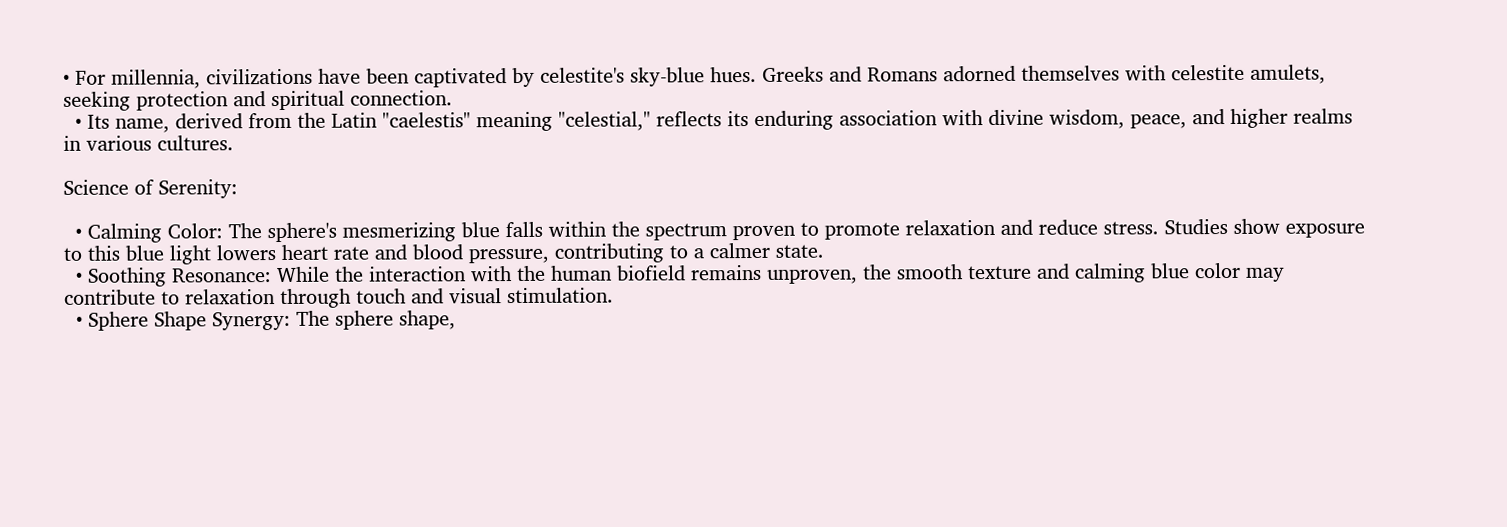• For millennia, civilizations have been captivated by celestite's sky-blue hues. Greeks and Romans adorned themselves with celestite amulets, seeking protection and spiritual connection.
  • Its name, derived from the Latin "caelestis" meaning "celestial," reflects its enduring association with divine wisdom, peace, and higher realms in various cultures.

Science of Serenity:

  • Calming Color: The sphere's mesmerizing blue falls within the spectrum proven to promote relaxation and reduce stress. Studies show exposure to this blue light lowers heart rate and blood pressure, contributing to a calmer state.
  • Soothing Resonance: While the interaction with the human biofield remains unproven, the smooth texture and calming blue color may contribute to relaxation through touch and visual stimulation.
  • Sphere Shape Synergy: The sphere shape,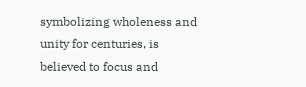symbolizing wholeness and unity for centuries, is believed to focus and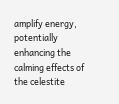amplify energy, potentially enhancing the calming effects of the celestite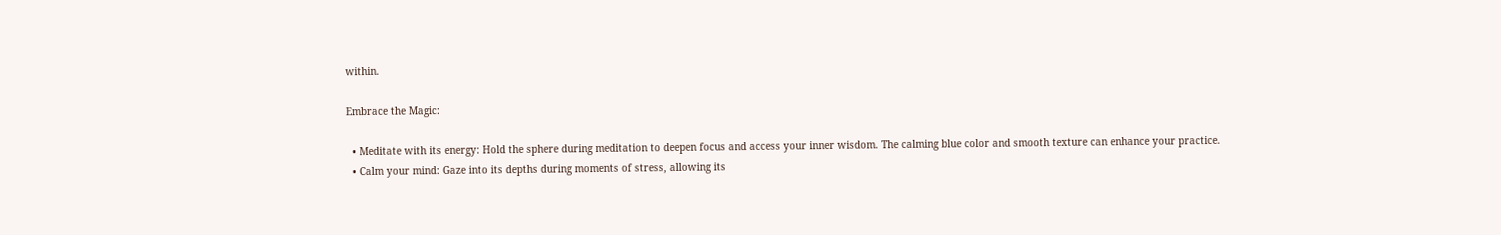within.

Embrace the Magic:

  • Meditate with its energy: Hold the sphere during meditation to deepen focus and access your inner wisdom. The calming blue color and smooth texture can enhance your practice.
  • Calm your mind: Gaze into its depths during moments of stress, allowing its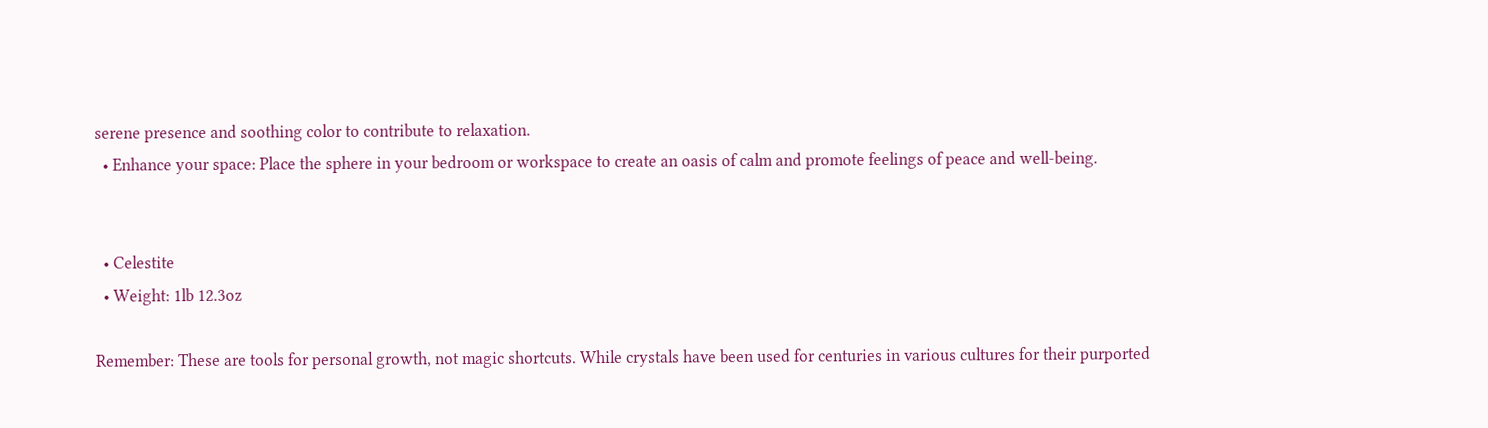serene presence and soothing color to contribute to relaxation.
  • Enhance your space: Place the sphere in your bedroom or workspace to create an oasis of calm and promote feelings of peace and well-being.


  • Celestite
  • Weight: 1lb 12.3oz

Remember: These are tools for personal growth, not magic shortcuts. While crystals have been used for centuries in various cultures for their purported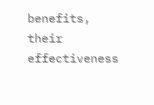benefits, their effectiveness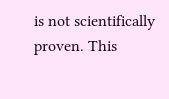is not scientifically proven. This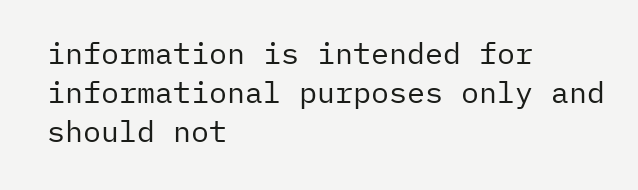information is intended for informational purposes only and should not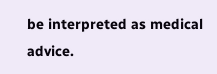be interpreted as medical advice.